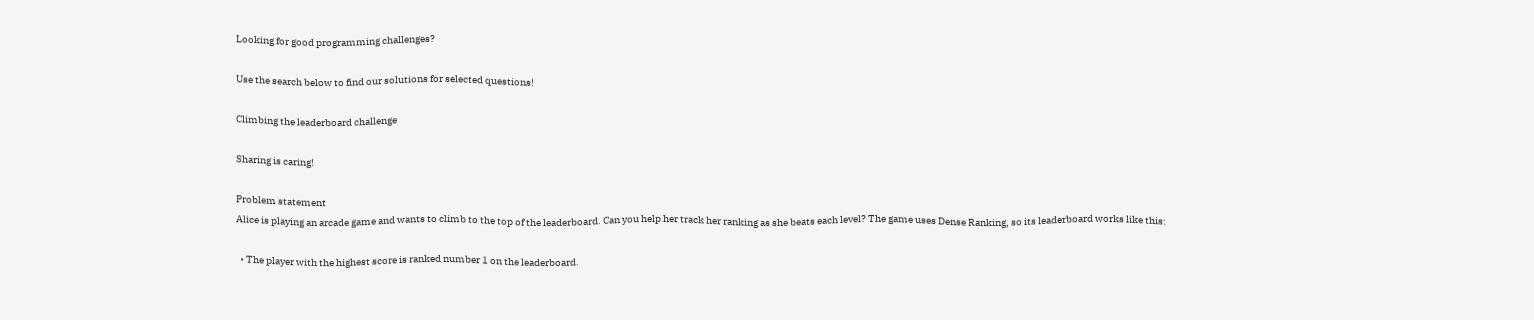Looking for good programming challenges?

Use the search below to find our solutions for selected questions!

Climbing the leaderboard challenge

Sharing is caring!

Problem statement
Alice is playing an arcade game and wants to climb to the top of the leaderboard. Can you help her track her ranking as she beats each level? The game uses Dense Ranking, so its leaderboard works like this:

  • The player with the highest score is ranked number 1 on the leaderboard.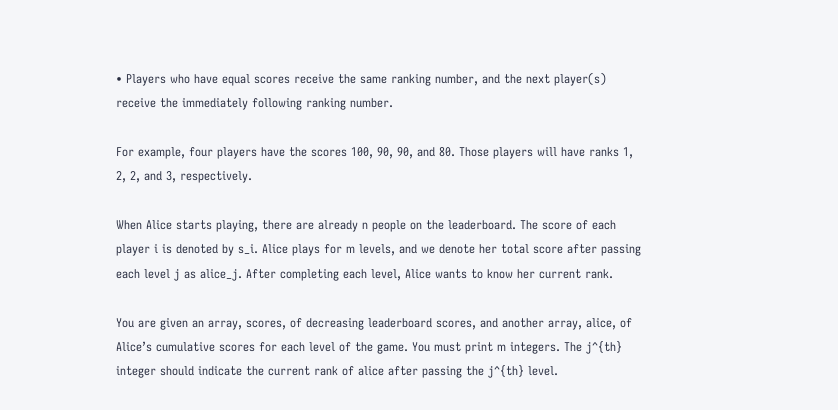• Players who have equal scores receive the same ranking number, and the next player(s) receive the immediately following ranking number.

For example, four players have the scores 100, 90, 90, and 80. Those players will have ranks 1, 2, 2, and 3, respectively.

When Alice starts playing, there are already n people on the leaderboard. The score of each player i is denoted by s_i. Alice plays for m levels, and we denote her total score after passing each level j as alice_j. After completing each level, Alice wants to know her current rank.

You are given an array, scores, of decreasing leaderboard scores, and another array, alice, of Alice’s cumulative scores for each level of the game. You must print m integers. The j^{th} integer should indicate the current rank of alice after passing the j^{th} level.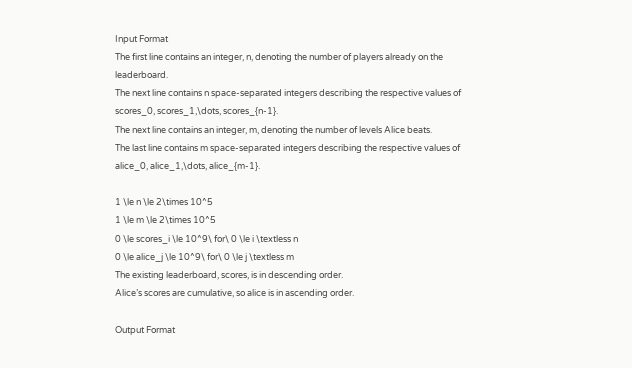Input Format
The first line contains an integer, n, denoting the number of players already on the leaderboard.
The next line contains n space-separated integers describing the respective values of scores_0, scores_1,\dots, scores_{n-1}.
The next line contains an integer, m, denoting the number of levels Alice beats.
The last line contains m space-separated integers describing the respective values of alice_0, alice_1,\dots, alice_{m-1}.

1 \le n \le 2\times 10^5
1 \le m \le 2\times 10^5
0 \le scores_i \le 10^9\ for\ 0 \le i \textless n
0 \le alice_j \le 10^9\ for\ 0 \le j \textless m
The existing leaderboard, scores, is in descending order.
Alice’s scores are cumulative, so alice is in ascending order.

Output Format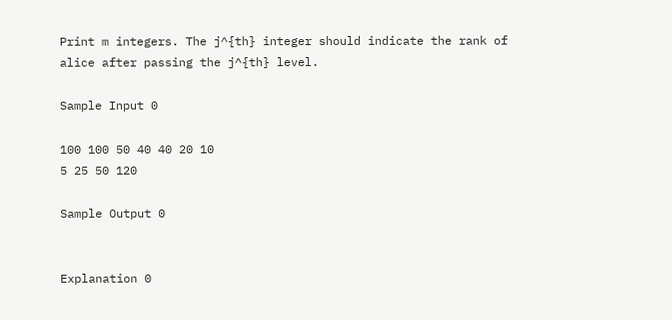Print m integers. The j^{th} integer should indicate the rank of alice after passing the j^{th} level.

Sample Input 0

100 100 50 40 40 20 10
5 25 50 120

Sample Output 0


Explanation 0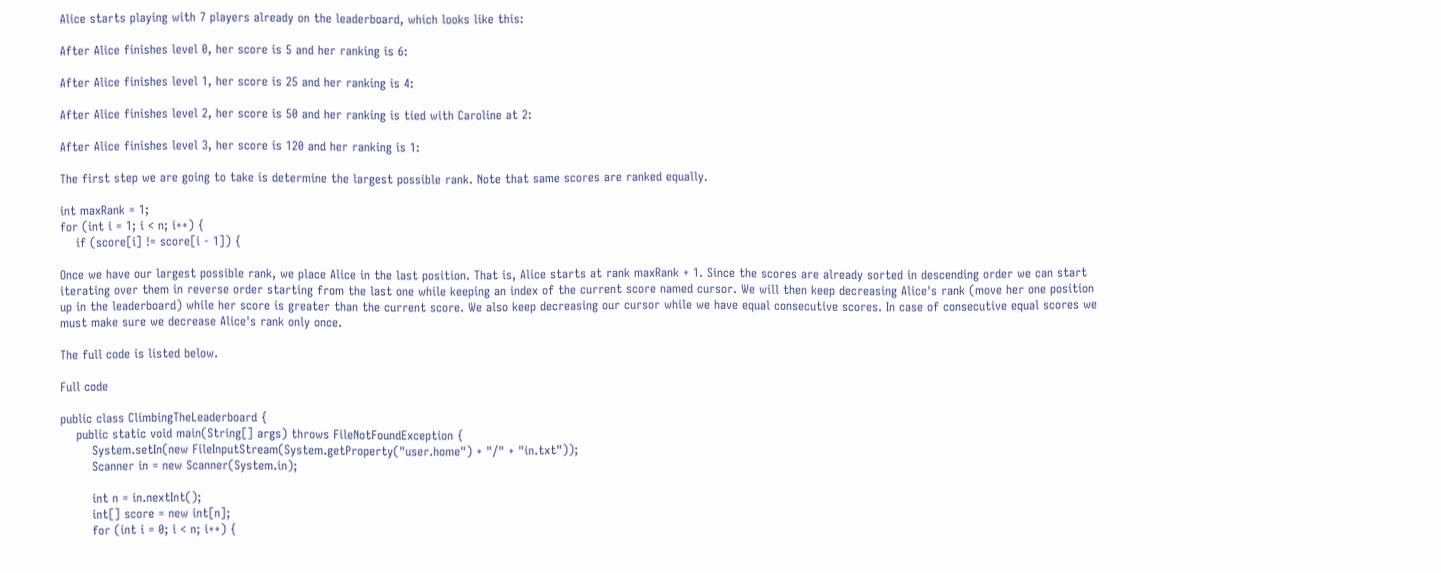Alice starts playing with 7 players already on the leaderboard, which looks like this:

After Alice finishes level 0, her score is 5 and her ranking is 6:

After Alice finishes level 1, her score is 25 and her ranking is 4:

After Alice finishes level 2, her score is 50 and her ranking is tied with Caroline at 2:

After Alice finishes level 3, her score is 120 and her ranking is 1:

The first step we are going to take is determine the largest possible rank. Note that same scores are ranked equally.

int maxRank = 1;
for (int i = 1; i < n; i++) {
    if (score[i] != score[i - 1]) {

Once we have our largest possible rank, we place Alice in the last position. That is, Alice starts at rank maxRank + 1. Since the scores are already sorted in descending order we can start iterating over them in reverse order starting from the last one while keeping an index of the current score named cursor. We will then keep decreasing Alice's rank (move her one position up in the leaderboard) while her score is greater than the current score. We also keep decreasing our cursor while we have equal consecutive scores. In case of consecutive equal scores we must make sure we decrease Alice's rank only once.

The full code is listed below.

Full code

public class ClimbingTheLeaderboard {
    public static void main(String[] args) throws FileNotFoundException {
        System.setIn(new FileInputStream(System.getProperty("user.home") + "/" + "in.txt"));
        Scanner in = new Scanner(System.in);

        int n = in.nextInt();
        int[] score = new int[n];
        for (int i = 0; i < n; i++) {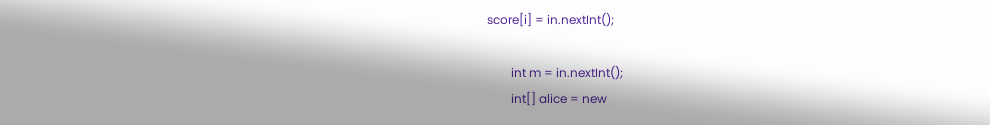score[i] = in.nextInt();

        int m = in.nextInt();
        int[] alice = new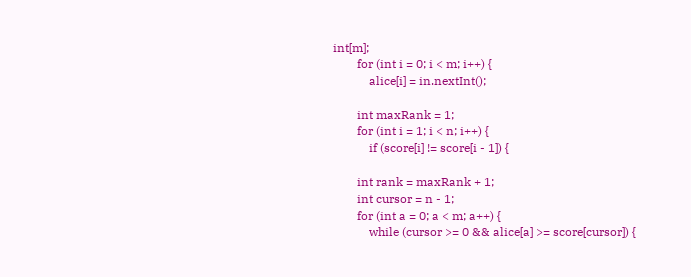int[m];
        for (int i = 0; i < m; i++) {
            alice[i] = in.nextInt();

        int maxRank = 1;
        for (int i = 1; i < n; i++) {
            if (score[i] != score[i - 1]) {

        int rank = maxRank + 1;
        int cursor = n - 1;
        for (int a = 0; a < m; a++) {
            while (cursor >= 0 && alice[a] >= score[cursor]) {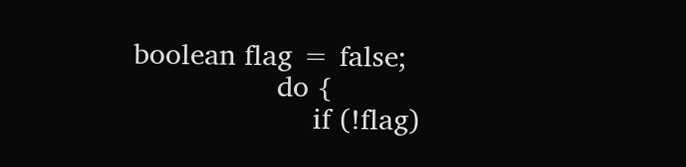boolean flag = false;
                do {
                    if (!flag)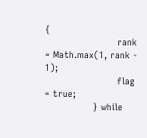{
                        rank = Math.max(1, rank - 1);
                        flag = true;
                } while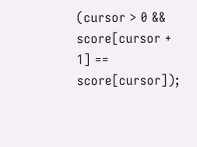(cursor > 0 && score[cursor + 1] == score[cursor]);